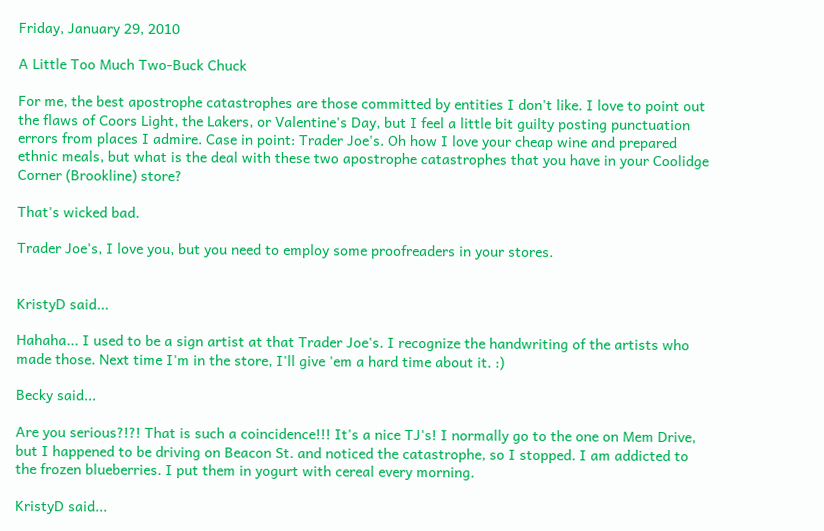Friday, January 29, 2010

A Little Too Much Two-Buck Chuck

For me, the best apostrophe catastrophes are those committed by entities I don't like. I love to point out the flaws of Coors Light, the Lakers, or Valentine's Day, but I feel a little bit guilty posting punctuation errors from places I admire. Case in point: Trader Joe's. Oh how I love your cheap wine and prepared ethnic meals, but what is the deal with these two apostrophe catastrophes that you have in your Coolidge Corner (Brookline) store?

That's wicked bad.

Trader Joe's, I love you, but you need to employ some proofreaders in your stores.


KristyD said...

Hahaha... I used to be a sign artist at that Trader Joe's. I recognize the handwriting of the artists who made those. Next time I'm in the store, I'll give 'em a hard time about it. :)

Becky said...

Are you serious?!?! That is such a coincidence!!! It's a nice TJ's! I normally go to the one on Mem Drive, but I happened to be driving on Beacon St. and noticed the catastrophe, so I stopped. I am addicted to the frozen blueberries. I put them in yogurt with cereal every morning.

KristyD said...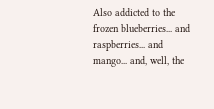Also addicted to the frozen blueberries... and raspberries... and mango... and, well, the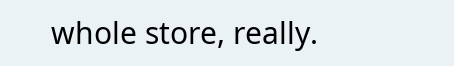whole store, really.